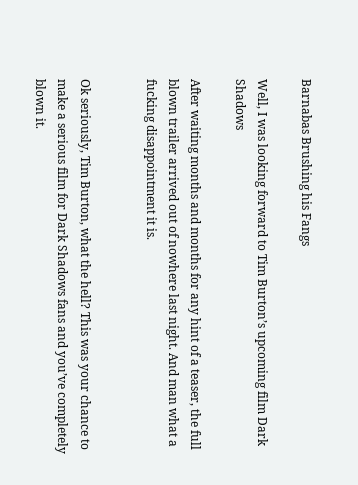Barnabas Brushing his Fangs

Well, I was looking forward to Tim Burton’s upcoming film Dark Shadows

After waiting months and months for any hint of a teaser, the full blown trailer arrived out of nowhere last night. And man what a fucking disappointment it is.


Ok seriously, Tim Burton, what the hell? This was your chance to make a serious film for Dark Shadows fans and you’ve completely blown it.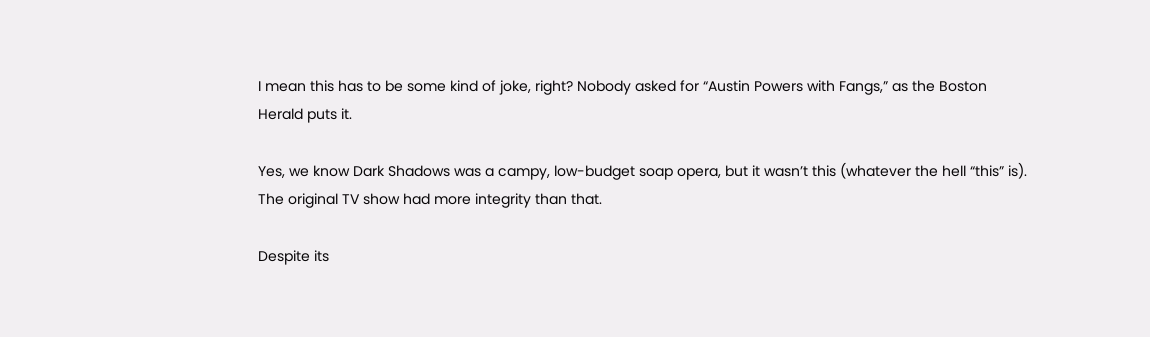I mean this has to be some kind of joke, right? Nobody asked for “Austin Powers with Fangs,” as the Boston Herald puts it.

Yes, we know Dark Shadows was a campy, low-budget soap opera, but it wasn’t this (whatever the hell “this” is). The original TV show had more integrity than that.

Despite its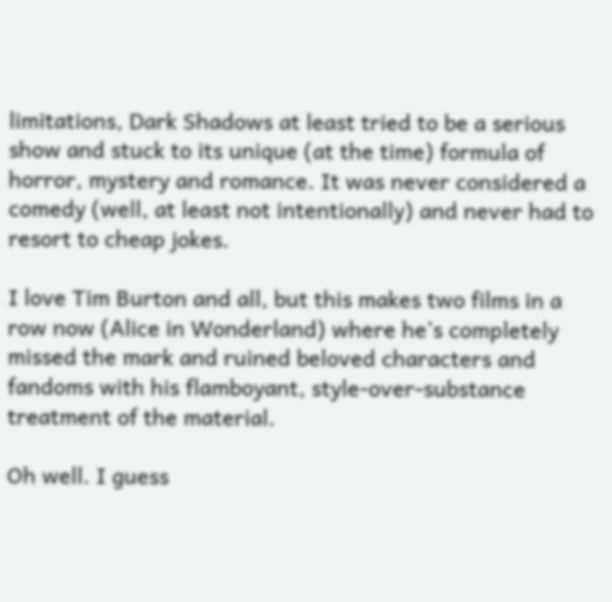limitations, Dark Shadows at least tried to be a serious show and stuck to its unique (at the time) formula of horror, mystery and romance. It was never considered a comedy (well, at least not intentionally) and never had to resort to cheap jokes.

I love Tim Burton and all, but this makes two films in a row now (Alice in Wonderland) where he’s completely missed the mark and ruined beloved characters and fandoms with his flamboyant, style-over-substance treatment of the material.

Oh well. I guess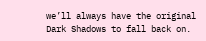we’ll always have the original Dark Shadows to fall back on.